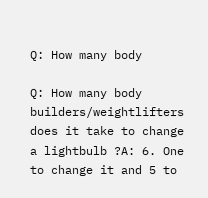Q: How many body

Q: How many body builders/weightlifters does it take to change a lightbulb ?A: 6. One to change it and 5 to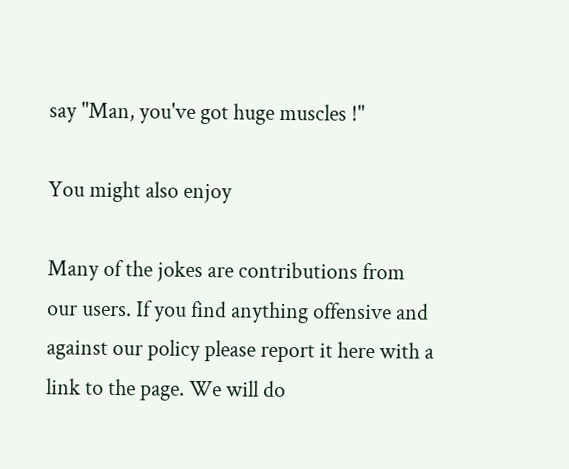say "Man, you've got huge muscles !"

You might also enjoy

Many of the jokes are contributions from our users. If you find anything offensive and against our policy please report it here with a link to the page. We will do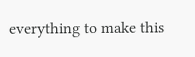everything to make this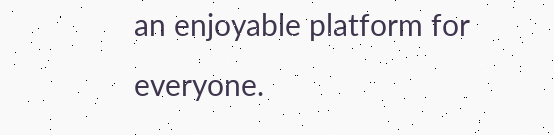an enjoyable platform for everyone.